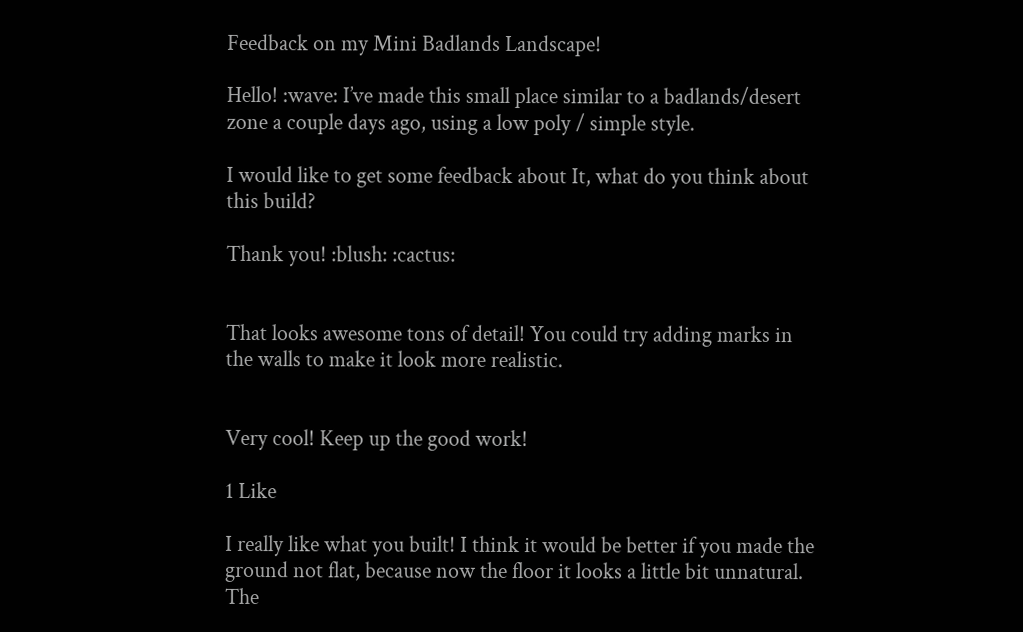Feedback on my Mini Badlands Landscape!

Hello! :wave: I’ve made this small place similar to a badlands/desert zone a couple days ago, using a low poly / simple style.

I would like to get some feedback about It, what do you think about this build?

Thank you! :blush: :cactus:


That looks awesome tons of detail! You could try adding marks in the walls to make it look more realistic.


Very cool! Keep up the good work!

1 Like

I really like what you built! I think it would be better if you made the ground not flat, because now the floor it looks a little bit unnatural. The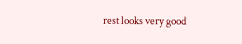rest looks very good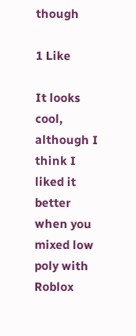though

1 Like

It looks cool, although I think I liked it better when you mixed low poly with Roblox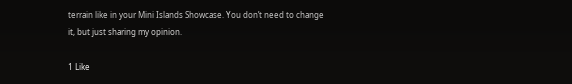terrain like in your Mini Islands Showcase. You don’t need to change it, but just sharing my opinion.

1 Like